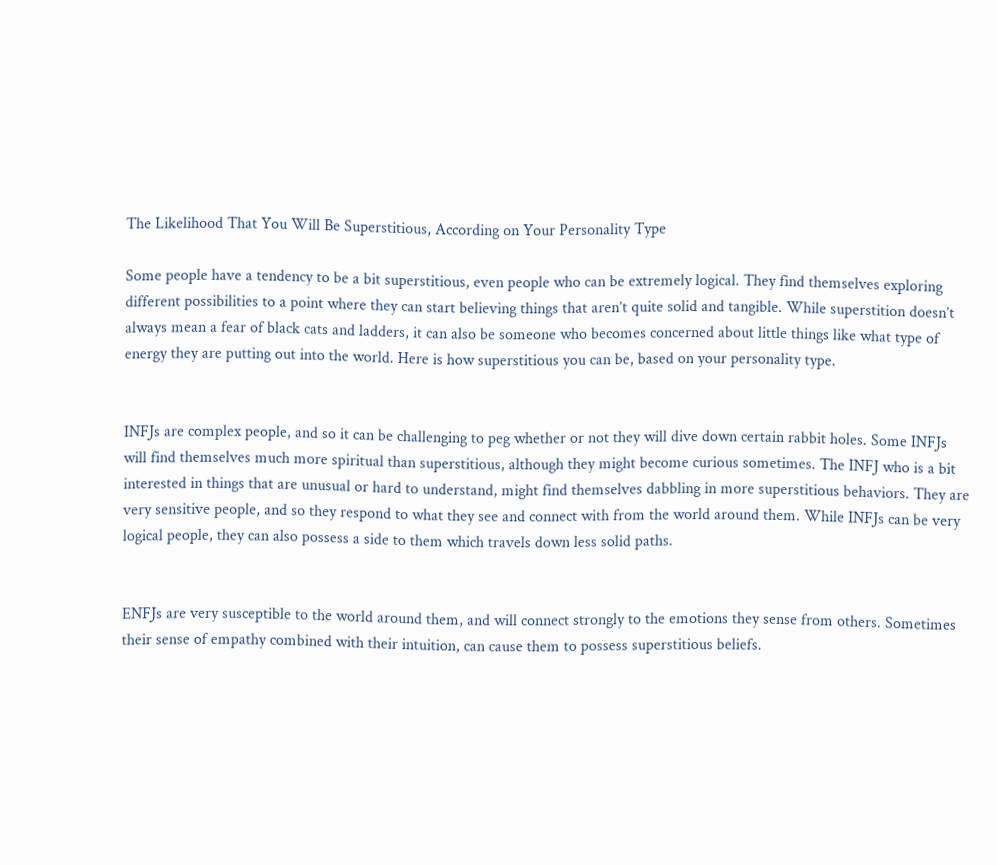The Likelihood That You Will Be Superstitious, According on Your Personality Type

Some people have a tendency to be a bit superstitious, even people who can be extremely logical. They find themselves exploring different possibilities to a point where they can start believing things that aren’t quite solid and tangible. While superstition doesn’t always mean a fear of black cats and ladders, it can also be someone who becomes concerned about little things like what type of energy they are putting out into the world. Here is how superstitious you can be, based on your personality type.


INFJs are complex people, and so it can be challenging to peg whether or not they will dive down certain rabbit holes. Some INFJs will find themselves much more spiritual than superstitious, although they might become curious sometimes. The INFJ who is a bit interested in things that are unusual or hard to understand, might find themselves dabbling in more superstitious behaviors. They are very sensitive people, and so they respond to what they see and connect with from the world around them. While INFJs can be very logical people, they can also possess a side to them which travels down less solid paths.


ENFJs are very susceptible to the world around them, and will connect strongly to the emotions they sense from others. Sometimes their sense of empathy combined with their intuition, can cause them to possess superstitious beliefs.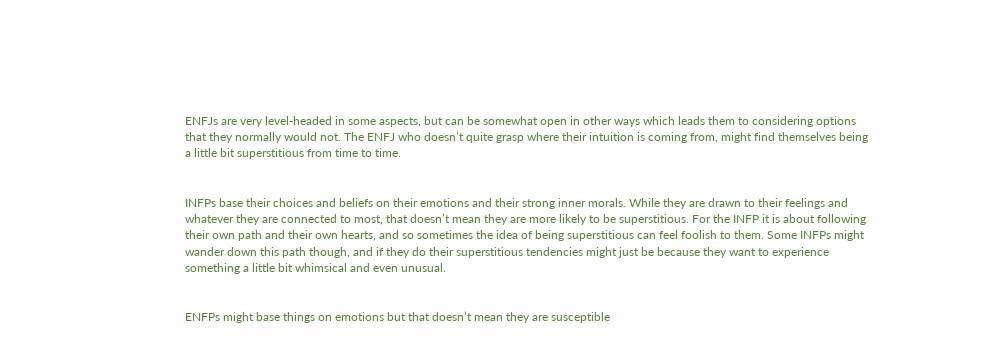ENFJs are very level-headed in some aspects, but can be somewhat open in other ways which leads them to considering options that they normally would not. The ENFJ who doesn’t quite grasp where their intuition is coming from, might find themselves being a little bit superstitious from time to time.


INFPs base their choices and beliefs on their emotions and their strong inner morals. While they are drawn to their feelings and whatever they are connected to most, that doesn’t mean they are more likely to be superstitious. For the INFP it is about following their own path and their own hearts, and so sometimes the idea of being superstitious can feel foolish to them. Some INFPs might wander down this path though, and if they do their superstitious tendencies might just be because they want to experience something a little bit whimsical and even unusual.


ENFPs might base things on emotions but that doesn’t mean they are susceptible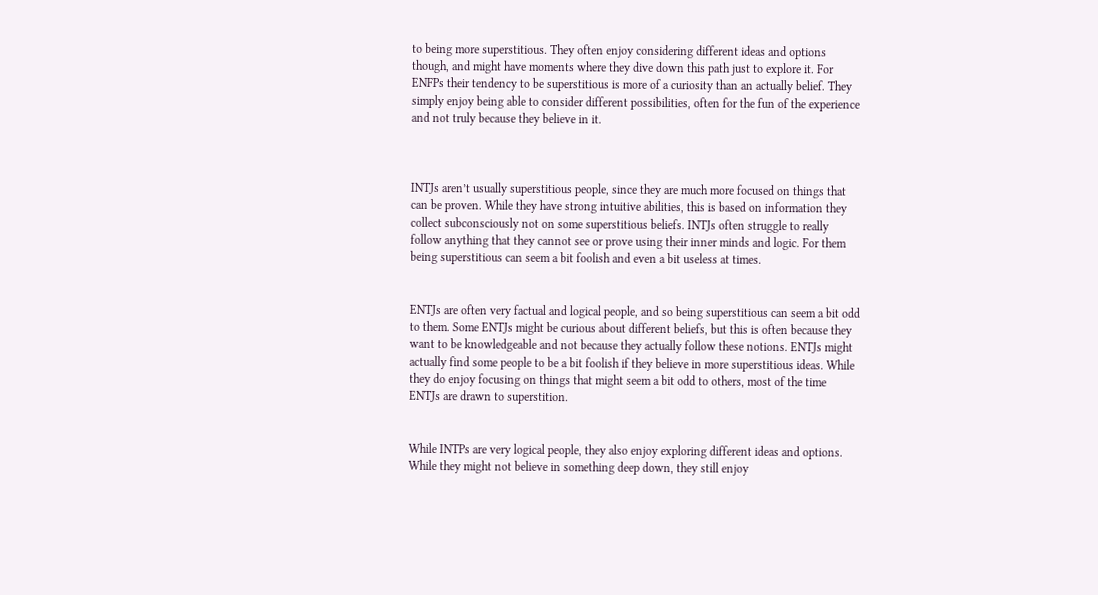to being more superstitious. They often enjoy considering different ideas and options though, and might have moments where they dive down this path just to explore it. For ENFPs their tendency to be superstitious is more of a curiosity than an actually belief. They simply enjoy being able to consider different possibilities, often for the fun of the experience and not truly because they believe in it.



INTJs aren’t usually superstitious people, since they are much more focused on things that can be proven. While they have strong intuitive abilities, this is based on information they collect subconsciously not on some superstitious beliefs. INTJs often struggle to really follow anything that they cannot see or prove using their inner minds and logic. For them being superstitious can seem a bit foolish and even a bit useless at times.


ENTJs are often very factual and logical people, and so being superstitious can seem a bit odd to them. Some ENTJs might be curious about different beliefs, but this is often because they want to be knowledgeable and not because they actually follow these notions. ENTJs might actually find some people to be a bit foolish if they believe in more superstitious ideas. While they do enjoy focusing on things that might seem a bit odd to others, most of the time ENTJs are drawn to superstition.


While INTPs are very logical people, they also enjoy exploring different ideas and options. While they might not believe in something deep down, they still enjoy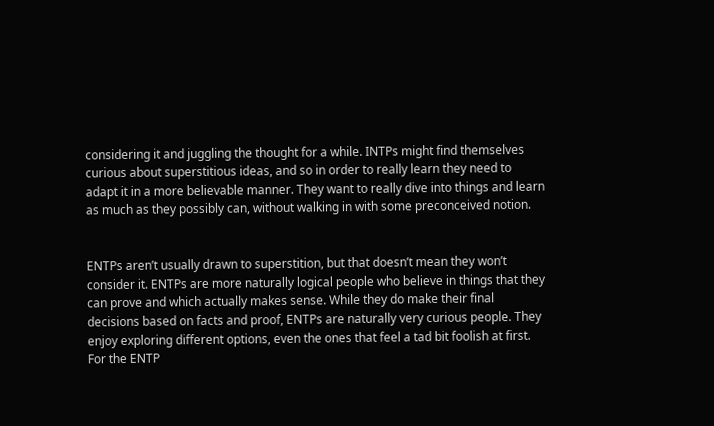considering it and juggling the thought for a while. INTPs might find themselves curious about superstitious ideas, and so in order to really learn they need to adapt it in a more believable manner. They want to really dive into things and learn as much as they possibly can, without walking in with some preconceived notion.


ENTPs aren’t usually drawn to superstition, but that doesn’t mean they won’t consider it. ENTPs are more naturally logical people who believe in things that they can prove and which actually makes sense. While they do make their final decisions based on facts and proof, ENTPs are naturally very curious people. They enjoy exploring different options, even the ones that feel a tad bit foolish at first. For the ENTP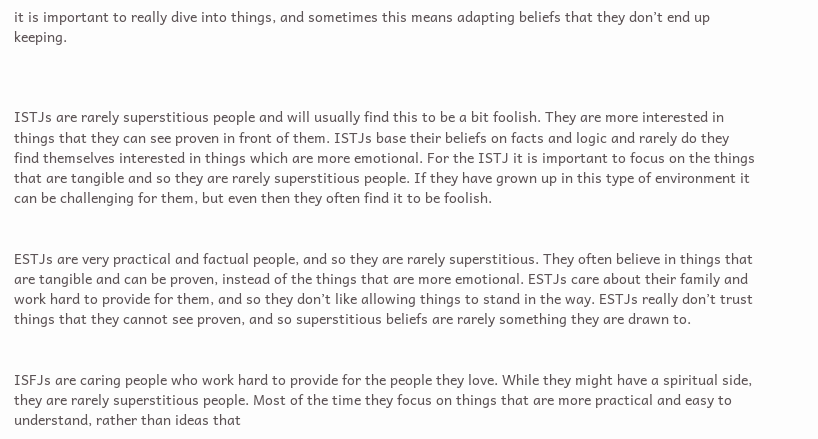it is important to really dive into things, and sometimes this means adapting beliefs that they don’t end up keeping.



ISTJs are rarely superstitious people and will usually find this to be a bit foolish. They are more interested in things that they can see proven in front of them. ISTJs base their beliefs on facts and logic and rarely do they find themselves interested in things which are more emotional. For the ISTJ it is important to focus on the things that are tangible and so they are rarely superstitious people. If they have grown up in this type of environment it can be challenging for them, but even then they often find it to be foolish.


ESTJs are very practical and factual people, and so they are rarely superstitious. They often believe in things that are tangible and can be proven, instead of the things that are more emotional. ESTJs care about their family and work hard to provide for them, and so they don’t like allowing things to stand in the way. ESTJs really don’t trust things that they cannot see proven, and so superstitious beliefs are rarely something they are drawn to.


ISFJs are caring people who work hard to provide for the people they love. While they might have a spiritual side, they are rarely superstitious people. Most of the time they focus on things that are more practical and easy to understand, rather than ideas that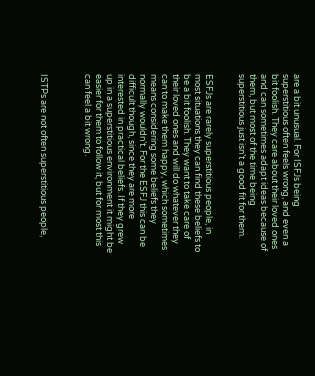are a bit unusual. For ISFJs being superstitious often feels wrong, and even a bit foolish. They care about their loved ones and can sometimes adapt ideas because of them, but most of the time being superstitious just isn’t a good fit for them.


ESFJs are rarely superstitious people, in most situations they can find these beliefs to be a bit foolish. They want to take care of their loved ones and will do whatever they can to make them happy, which sometimes means considering some beliefs they normally wouldn’t. For the ESFJ this can be difficult though, since they are more interested in practical beliefs. If they grew up in a superstitious environment it might be easier for them to follow it, but for most this can feel a bit wrong.



ISTPs are not often superstitious people,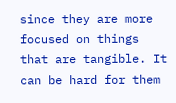since they are more focused on things that are tangible. It can be hard for them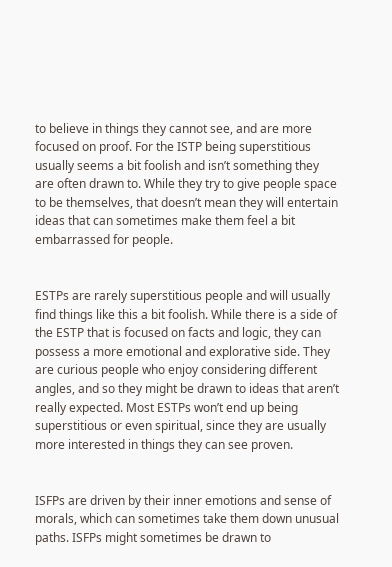to believe in things they cannot see, and are more focused on proof. For the ISTP being superstitious usually seems a bit foolish and isn’t something they are often drawn to. While they try to give people space to be themselves, that doesn’t mean they will entertain ideas that can sometimes make them feel a bit embarrassed for people.


ESTPs are rarely superstitious people and will usually find things like this a bit foolish. While there is a side of the ESTP that is focused on facts and logic, they can possess a more emotional and explorative side. They are curious people who enjoy considering different angles, and so they might be drawn to ideas that aren’t really expected. Most ESTPs won’t end up being superstitious or even spiritual, since they are usually more interested in things they can see proven.


ISFPs are driven by their inner emotions and sense of morals, which can sometimes take them down unusual paths. ISFPs might sometimes be drawn to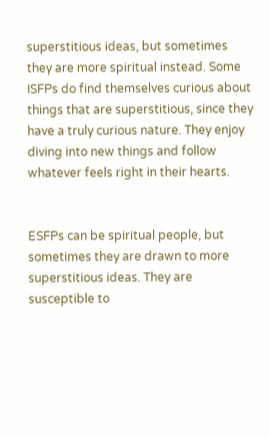superstitious ideas, but sometimes they are more spiritual instead. Some ISFPs do find themselves curious about things that are superstitious, since they have a truly curious nature. They enjoy diving into new things and follow whatever feels right in their hearts.


ESFPs can be spiritual people, but sometimes they are drawn to more superstitious ideas. They are susceptible to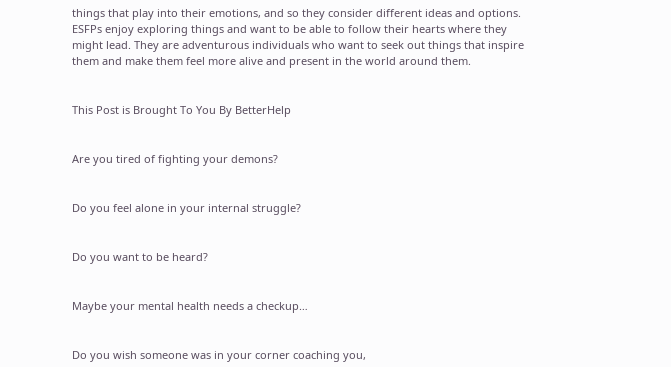things that play into their emotions, and so they consider different ideas and options. ESFPs enjoy exploring things and want to be able to follow their hearts where they might lead. They are adventurous individuals who want to seek out things that inspire them and make them feel more alive and present in the world around them.


This Post is Brought To You By BetterHelp


Are you tired of fighting your demons?


Do you feel alone in your internal struggle?


Do you want to be heard?


Maybe your mental health needs a checkup…


Do you wish someone was in your corner coaching you,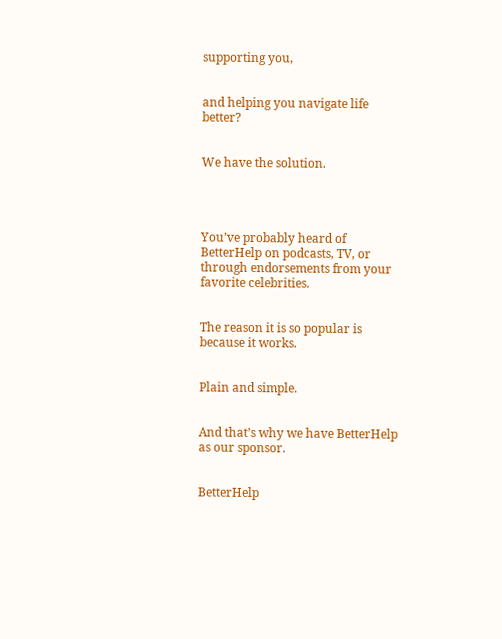supporting you,


and helping you navigate life better?


We have the solution.




You’ve probably heard of BetterHelp on podcasts, TV, or through endorsements from your favorite celebrities.


The reason it is so popular is because it works.


Plain and simple.


And that’s why we have BetterHelp as our sponsor.


BetterHelp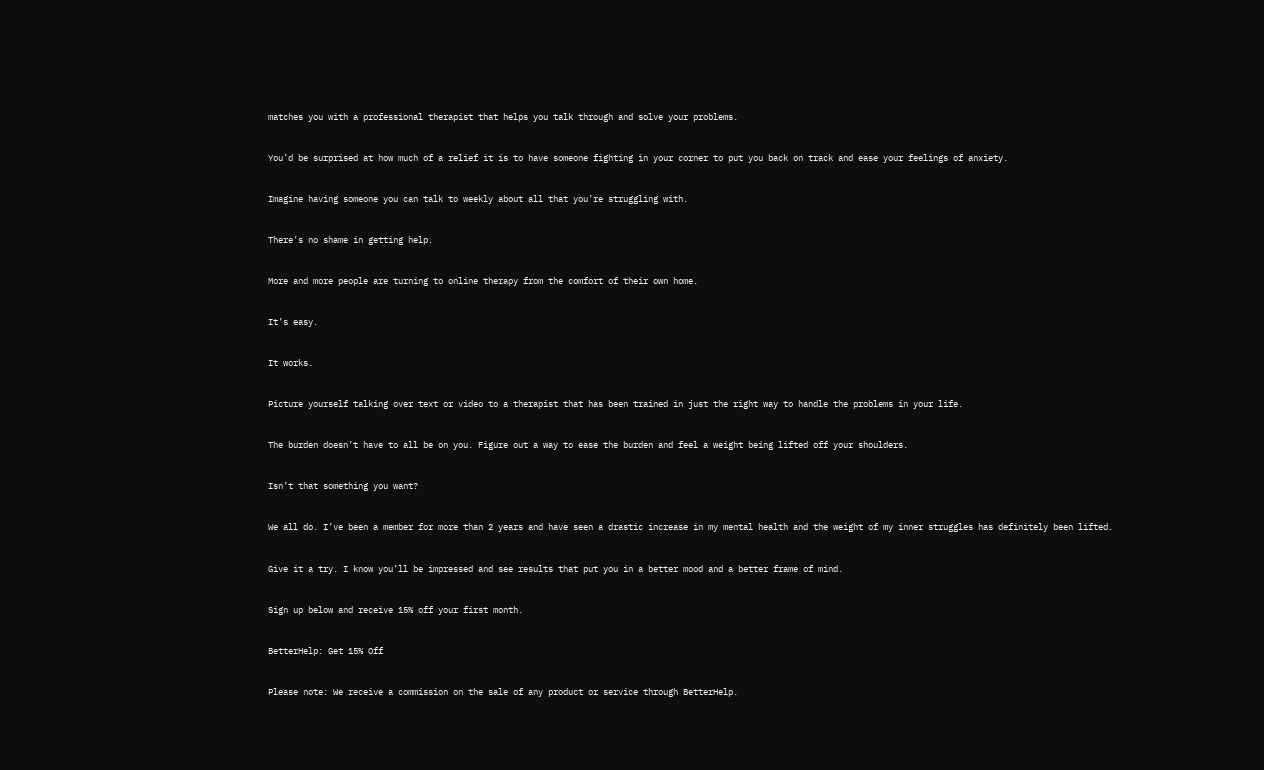matches you with a professional therapist that helps you talk through and solve your problems.


You’d be surprised at how much of a relief it is to have someone fighting in your corner to put you back on track and ease your feelings of anxiety.


Imagine having someone you can talk to weekly about all that you’re struggling with.


There’s no shame in getting help.


More and more people are turning to online therapy from the comfort of their own home.


It’s easy.


It works.


Picture yourself talking over text or video to a therapist that has been trained in just the right way to handle the problems in your life.


The burden doesn’t have to all be on you. Figure out a way to ease the burden and feel a weight being lifted off your shoulders.


Isn’t that something you want?


We all do. I’ve been a member for more than 2 years and have seen a drastic increase in my mental health and the weight of my inner struggles has definitely been lifted.


Give it a try. I know you’ll be impressed and see results that put you in a better mood and a better frame of mind.


Sign up below and receive 15% off your first month.


BetterHelp: Get 15% Off


Please note: We receive a commission on the sale of any product or service through BetterHelp.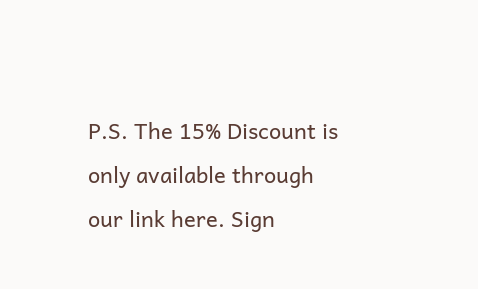P.S. The 15% Discount is only available through our link here. Sign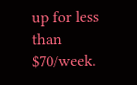up for less than $70/week.